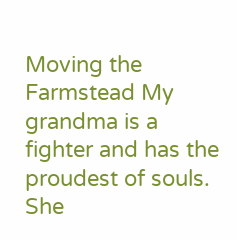Moving the Farmstead My grandma is a fighter and has the proudest of souls. She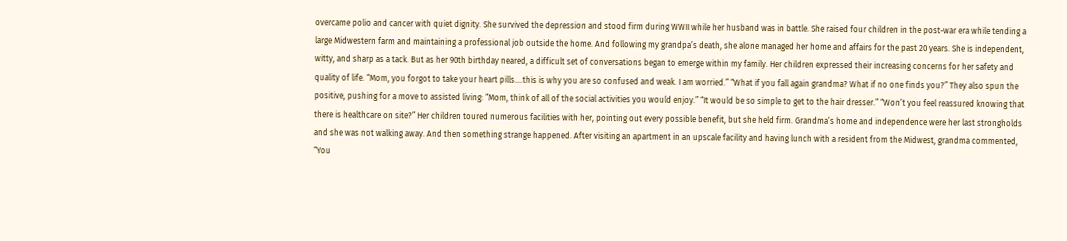overcame polio and cancer with quiet dignity. She survived the depression and stood firm during WWII while her husband was in battle. She raised four children in the post-war era while tending a large Midwestern farm and maintaining a professional job outside the home. And following my grandpa’s death, she alone managed her home and affairs for the past 20 years. She is independent, witty, and sharp as a tack. But as her 90th birthday neared, a difficult set of conversations began to emerge within my family. Her children expressed their increasing concerns for her safety and quality of life. “Mom, you forgot to take your heart pills….this is why you are so confused and weak. I am worried.” “What if you fall again grandma? What if no one finds you?” They also spun the positive, pushing for a move to assisted living: “Mom, think of all of the social activities you would enjoy.” “It would be so simple to get to the hair dresser.” “Won’t you feel reassured knowing that there is healthcare on site?” Her children toured numerous facilities with her, pointing out every possible benefit, but she held firm. Grandma’s home and independence were her last strongholds and she was not walking away. And then something strange happened. After visiting an apartment in an upscale facility and having lunch with a resident from the Midwest, grandma commented, “You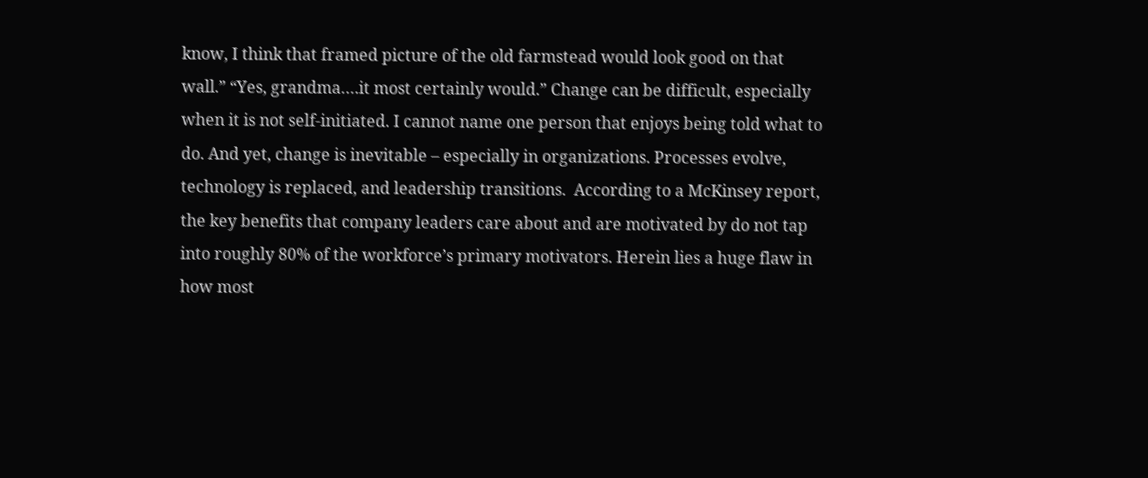know, I think that framed picture of the old farmstead would look good on that wall.” “Yes, grandma….it most certainly would.” Change can be difficult, especially when it is not self-initiated. I cannot name one person that enjoys being told what to do. And yet, change is inevitable – especially in organizations. Processes evolve, technology is replaced, and leadership transitions.  According to a McKinsey report, the key benefits that company leaders care about and are motivated by do not tap into roughly 80% of the workforce’s primary motivators. Herein lies a huge flaw in how most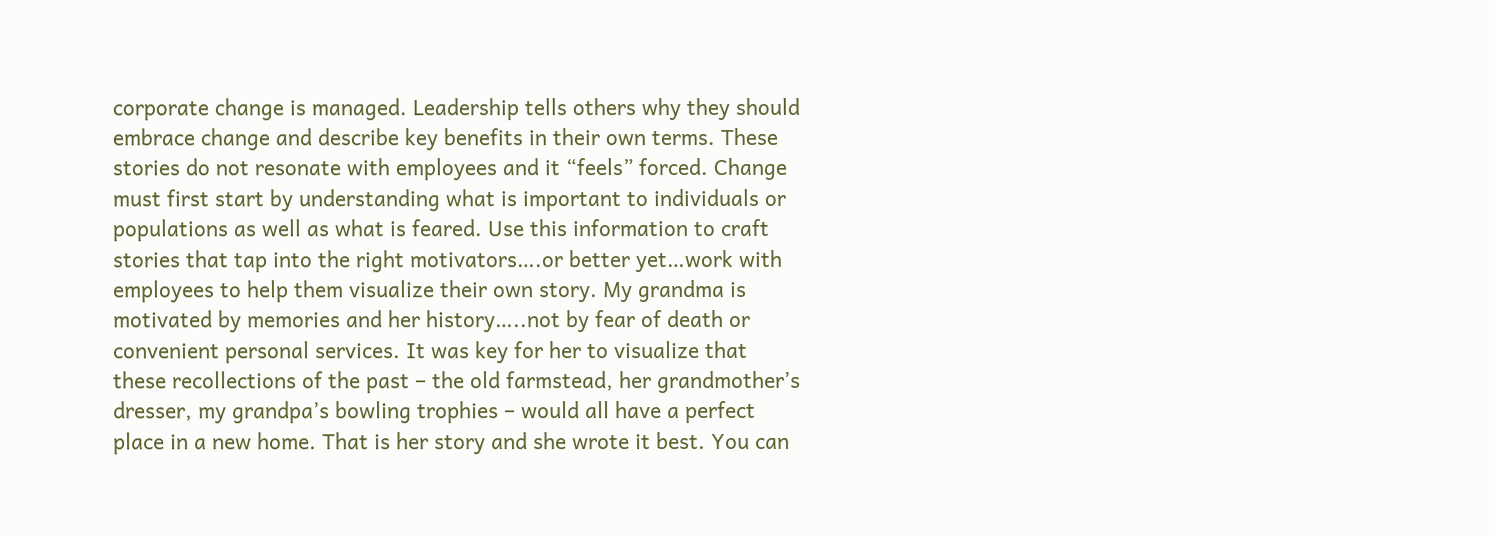corporate change is managed. Leadership tells others why they should embrace change and describe key benefits in their own terms. These stories do not resonate with employees and it “feels” forced. Change must first start by understanding what is important to individuals or populations as well as what is feared. Use this information to craft stories that tap into the right motivators….or better yet…work with employees to help them visualize their own story. My grandma is motivated by memories and her history…..not by fear of death or convenient personal services. It was key for her to visualize that these recollections of the past – the old farmstead, her grandmother’s dresser, my grandpa’s bowling trophies – would all have a perfect place in a new home. That is her story and she wrote it best. You can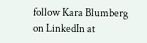follow Kara Blumberg on LinkedIn at